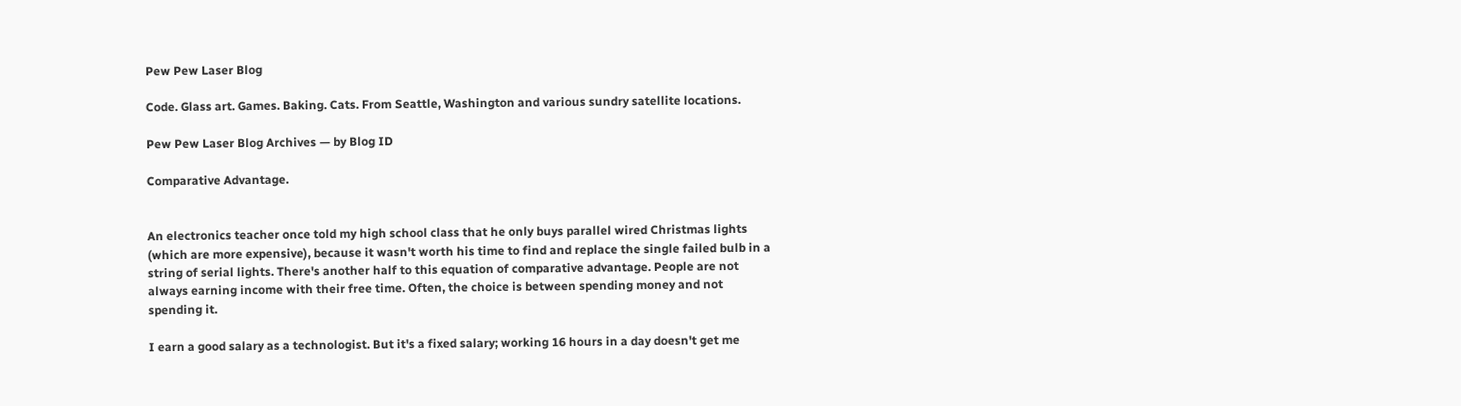Pew Pew Laser Blog

Code. Glass art. Games. Baking. Cats. From Seattle, Washington and various sundry satellite locations.

Pew Pew Laser Blog Archives — by Blog ID

Comparative Advantage.


An electronics teacher once told my high school class that he only buys parallel wired Christmas lights (which are more expensive), because it wasn't worth his time to find and replace the single failed bulb in a string of serial lights. There's another half to this equation of comparative advantage. People are not always earning income with their free time. Often, the choice is between spending money and not spending it.

I earn a good salary as a technologist. But it's a fixed salary; working 16 hours in a day doesn't get me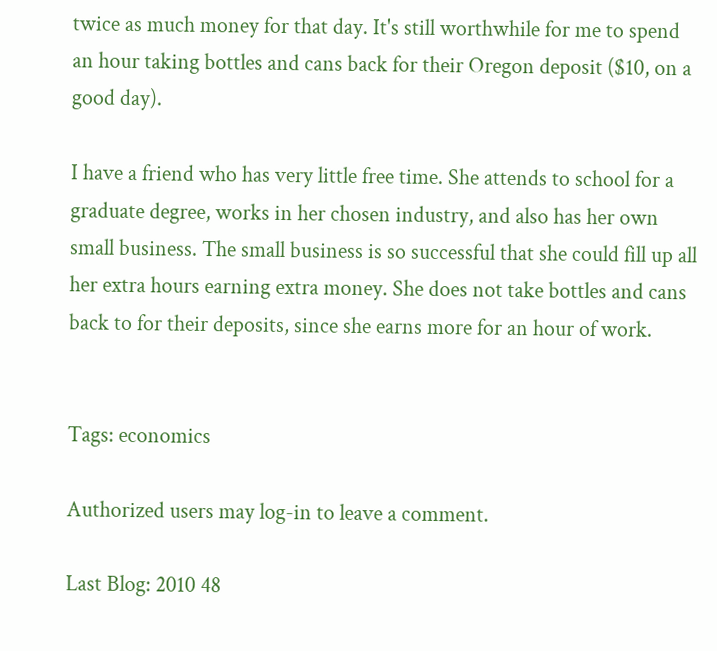twice as much money for that day. It's still worthwhile for me to spend an hour taking bottles and cans back for their Oregon deposit ($10, on a good day).

I have a friend who has very little free time. She attends to school for a graduate degree, works in her chosen industry, and also has her own small business. The small business is so successful that she could fill up all her extra hours earning extra money. She does not take bottles and cans back to for their deposits, since she earns more for an hour of work.


Tags: economics

Authorized users may log-in to leave a comment.

Last Blog: 2010 48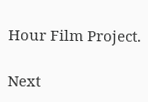Hour Film Project.

Next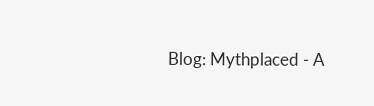Blog: Mythplaced - A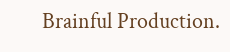Brainful Production.